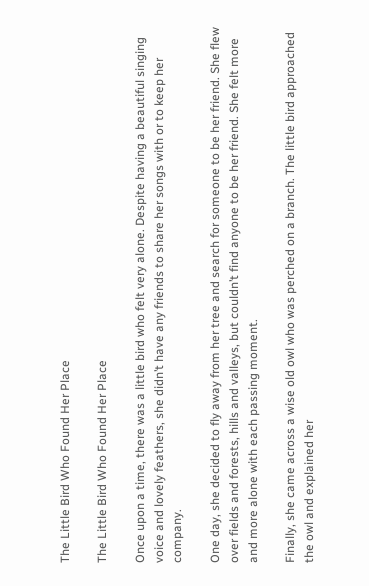The Little Bird Who Found Her Place

The Little Bird Who Found Her Place

Once upon a time, there was a little bird who felt very alone. Despite having a beautiful singing voice and lovely feathers, she didn’t have any friends to share her songs with or to keep her company.

One day, she decided to fly away from her tree and search for someone to be her friend. She flew over fields and forests, hills and valleys, but couldn’t find anyone to be her friend. She felt more and more alone with each passing moment.

Finally, she came across a wise old owl who was perched on a branch. The little bird approached the owl and explained her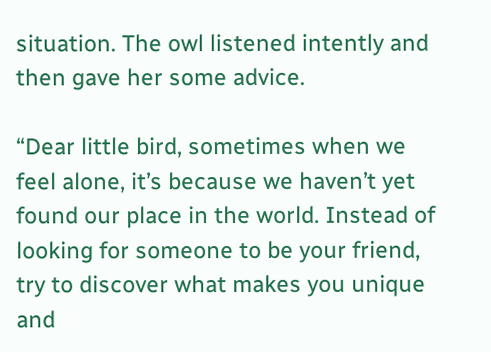situation. The owl listened intently and then gave her some advice.

“Dear little bird, sometimes when we feel alone, it’s because we haven’t yet found our place in the world. Instead of looking for someone to be your friend, try to discover what makes you unique and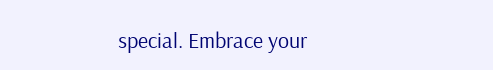special. Embrace your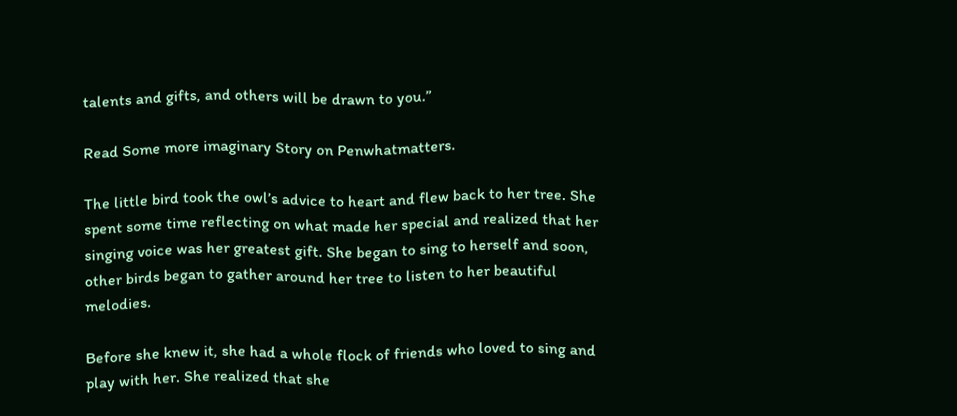talents and gifts, and others will be drawn to you.”

Read Some more imaginary Story on Penwhatmatters.

The little bird took the owl’s advice to heart and flew back to her tree. She spent some time reflecting on what made her special and realized that her singing voice was her greatest gift. She began to sing to herself and soon, other birds began to gather around her tree to listen to her beautiful melodies.

Before she knew it, she had a whole flock of friends who loved to sing and play with her. She realized that she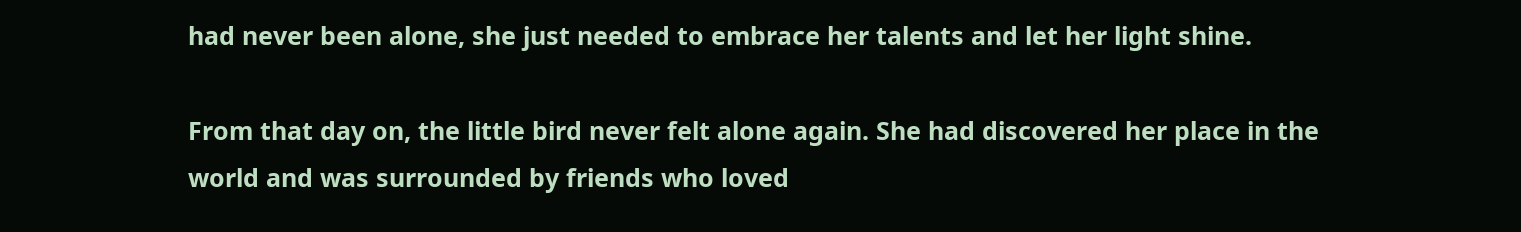had never been alone, she just needed to embrace her talents and let her light shine.

From that day on, the little bird never felt alone again. She had discovered her place in the world and was surrounded by friends who loved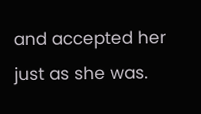and accepted her just as she was.